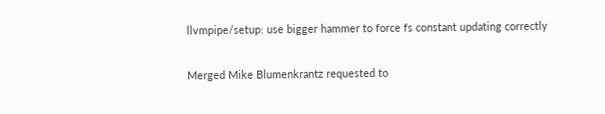llvmpipe/setup: use bigger hammer to force fs constant updating correctly

Merged Mike Blumenkrantz requested to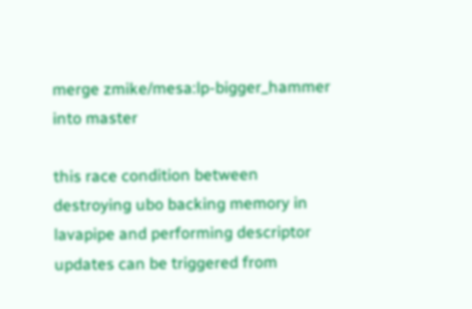merge zmike/mesa:lp-bigger_hammer into master

this race condition between destroying ubo backing memory in lavapipe and performing descriptor updates can be triggered from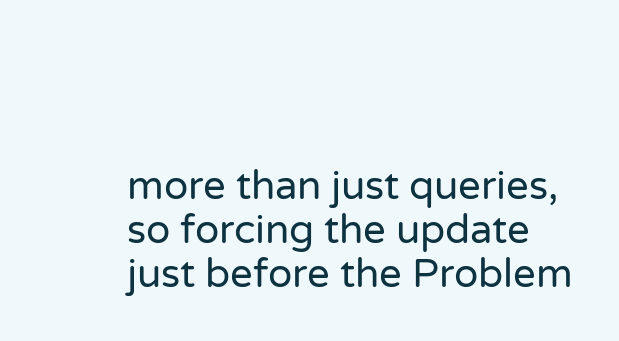more than just queries, so forcing the update just before the Problem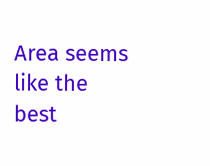Area seems like the best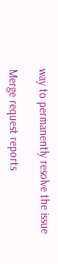way to permanently resolve the issue

Merge request reports